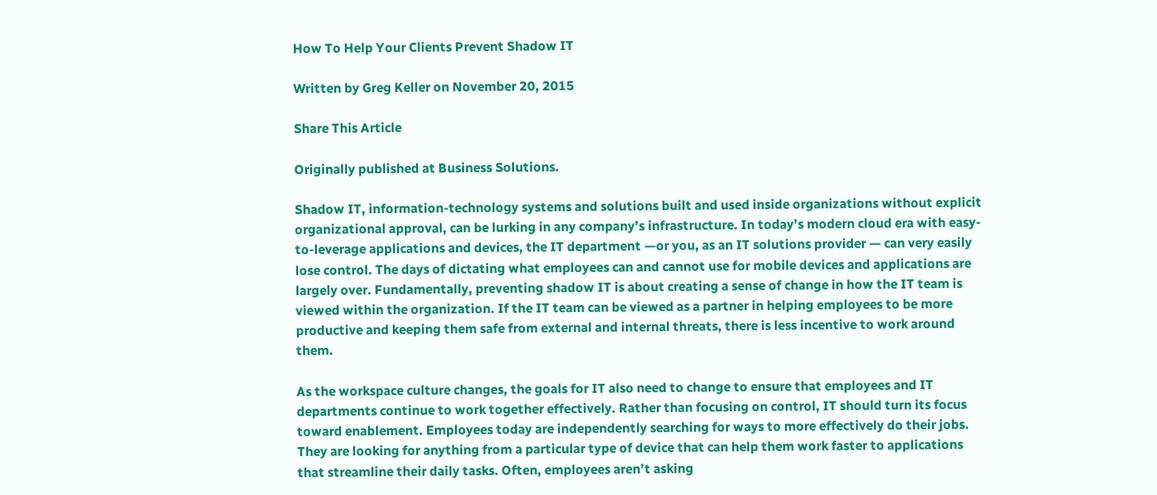How To Help Your Clients Prevent Shadow IT

Written by Greg Keller on November 20, 2015

Share This Article

Originally published at Business Solutions.

Shadow IT, information-technology systems and solutions built and used inside organizations without explicit organizational approval, can be lurking in any company’s infrastructure. In today’s modern cloud era with easy-to-leverage applications and devices, the IT department —or you, as an IT solutions provider — can very easily lose control. The days of dictating what employees can and cannot use for mobile devices and applications are largely over. Fundamentally, preventing shadow IT is about creating a sense of change in how the IT team is viewed within the organization. If the IT team can be viewed as a partner in helping employees to be more productive and keeping them safe from external and internal threats, there is less incentive to work around them.

As the workspace culture changes, the goals for IT also need to change to ensure that employees and IT departments continue to work together effectively. Rather than focusing on control, IT should turn its focus toward enablement. Employees today are independently searching for ways to more effectively do their jobs. They are looking for anything from a particular type of device that can help them work faster to applications that streamline their daily tasks. Often, employees aren’t asking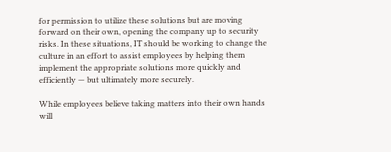for permission to utilize these solutions but are moving forward on their own, opening the company up to security risks. In these situations, IT should be working to change the culture in an effort to assist employees by helping them implement the appropriate solutions more quickly and efficiently — but ultimately more securely.

While employees believe taking matters into their own hands will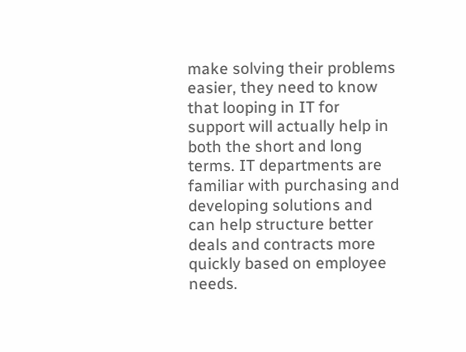make solving their problems easier, they need to know that looping in IT for support will actually help in both the short and long terms. IT departments are familiar with purchasing and developing solutions and can help structure better deals and contracts more quickly based on employee needs.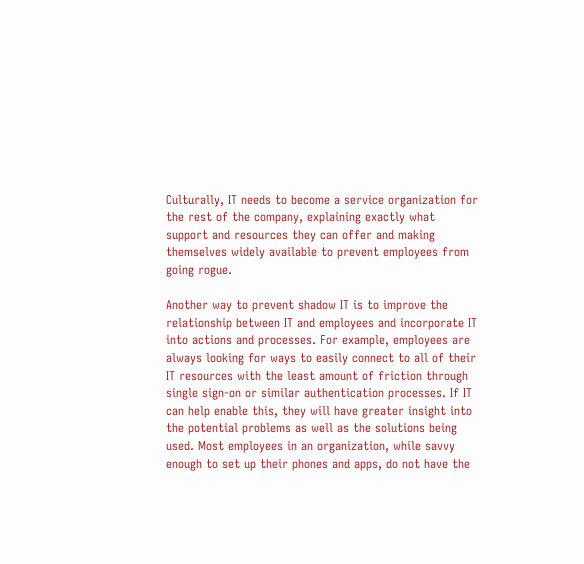Culturally, IT needs to become a service organization for the rest of the company, explaining exactly what support and resources they can offer and making themselves widely available to prevent employees from going rogue.

Another way to prevent shadow IT is to improve the relationship between IT and employees and incorporate IT into actions and processes. For example, employees are always looking for ways to easily connect to all of their IT resources with the least amount of friction through single sign-on or similar authentication processes. If IT can help enable this, they will have greater insight into the potential problems as well as the solutions being used. Most employees in an organization, while savvy enough to set up their phones and apps, do not have the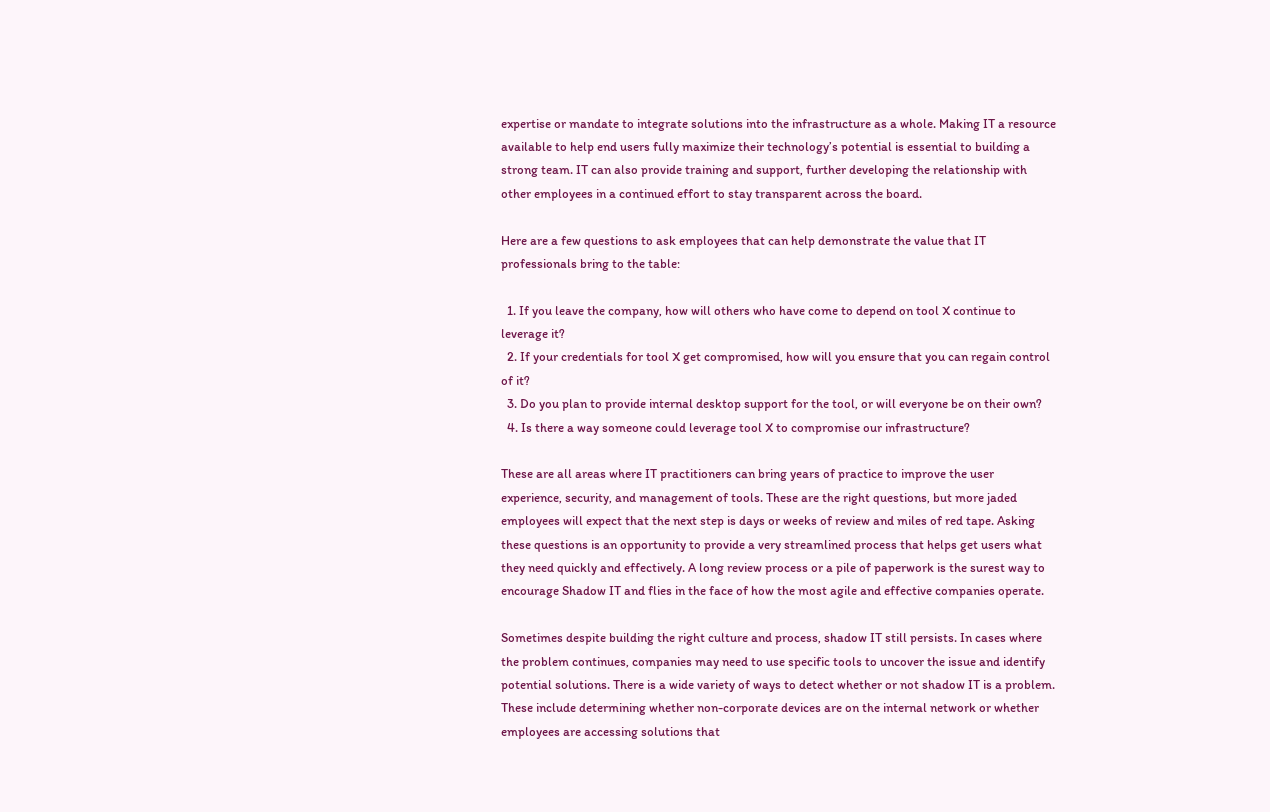expertise or mandate to integrate solutions into the infrastructure as a whole. Making IT a resource available to help end users fully maximize their technology’s potential is essential to building a strong team. IT can also provide training and support, further developing the relationship with other employees in a continued effort to stay transparent across the board.

Here are a few questions to ask employees that can help demonstrate the value that IT professionals bring to the table:

  1. If you leave the company, how will others who have come to depend on tool X continue to leverage it?
  2. If your credentials for tool X get compromised, how will you ensure that you can regain control of it?
  3. Do you plan to provide internal desktop support for the tool, or will everyone be on their own?
  4. Is there a way someone could leverage tool X to compromise our infrastructure?

These are all areas where IT practitioners can bring years of practice to improve the user experience, security, and management of tools. These are the right questions, but more jaded employees will expect that the next step is days or weeks of review and miles of red tape. Asking these questions is an opportunity to provide a very streamlined process that helps get users what they need quickly and effectively. A long review process or a pile of paperwork is the surest way to encourage Shadow IT and flies in the face of how the most agile and effective companies operate.

Sometimes despite building the right culture and process, shadow IT still persists. In cases where the problem continues, companies may need to use specific tools to uncover the issue and identify potential solutions. There is a wide variety of ways to detect whether or not shadow IT is a problem. These include determining whether non-corporate devices are on the internal network or whether employees are accessing solutions that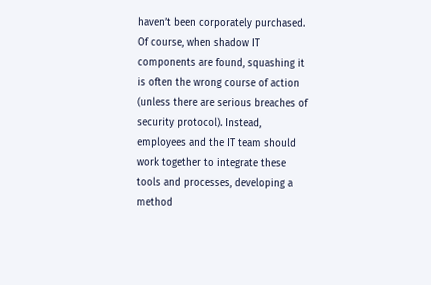haven’t been corporately purchased. Of course, when shadow IT components are found, squashing it is often the wrong course of action (unless there are serious breaches of security protocol). Instead, employees and the IT team should work together to integrate these tools and processes, developing a method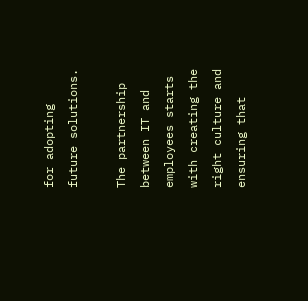for adopting future solutions.

The partnership between IT and employees starts with creating the right culture and ensuring that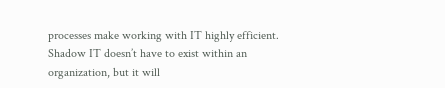processes make working with IT highly efficient. Shadow IT doesn’t have to exist within an organization, but it will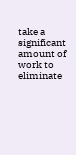take a significant amount of work to eliminate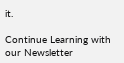it.

Continue Learning with our Newsletter